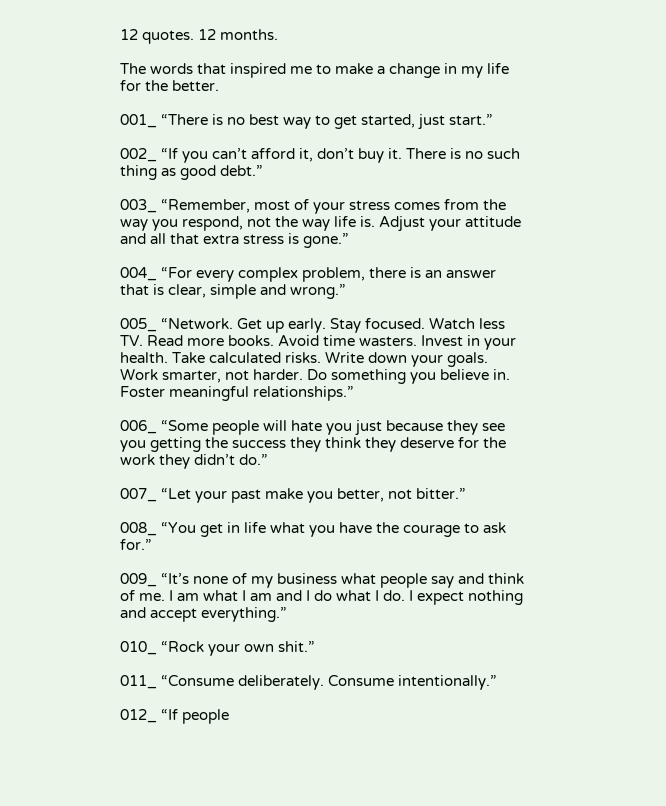12 quotes. 12 months.

The words that inspired me to make a change in my life for the better.

001_ “There is no best way to get started, just start.”

002_ “If you can’t afford it, don’t buy it. There is no such thing as good debt.”

003_ “Remember, most of your stress comes from the way you respond, not the way life is. Adjust your attitude and all that extra stress is gone.”

004_ “For every complex problem, there is an answer that is clear, simple and wrong.”

005_ “Network. Get up early. Stay focused. Watch less TV. Read more books. Avoid time wasters. Invest in your health. Take calculated risks. Write down your goals. Work smarter, not harder. Do something you believe in. Foster meaningful relationships.”

006_ “Some people will hate you just because they see you getting the success they think they deserve for the work they didn’t do.”

007_ “Let your past make you better, not bitter.”

008_ “You get in life what you have the courage to ask for.”

009_ “It’s none of my business what people say and think of me. I am what I am and I do what I do. I expect nothing and accept everything.”

010_ “Rock your own shit.”

011_ “Consume deliberately. Consume intentionally.”

012_ “If people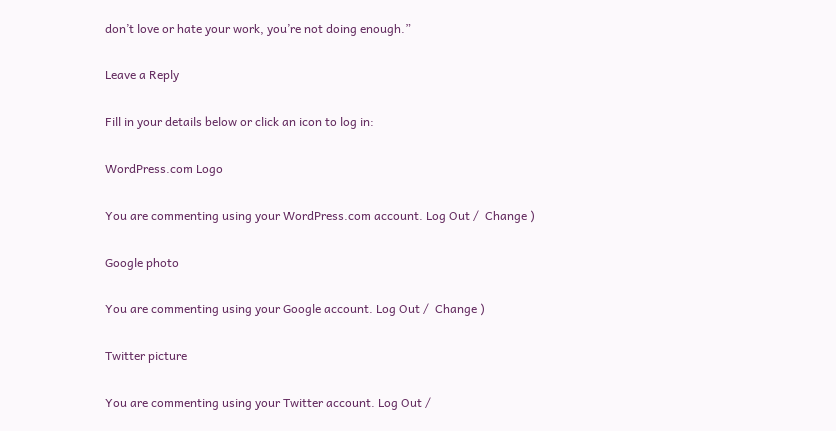don’t love or hate your work, you’re not doing enough.”

Leave a Reply

Fill in your details below or click an icon to log in:

WordPress.com Logo

You are commenting using your WordPress.com account. Log Out /  Change )

Google photo

You are commenting using your Google account. Log Out /  Change )

Twitter picture

You are commenting using your Twitter account. Log Out /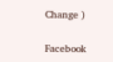Change )

Facebook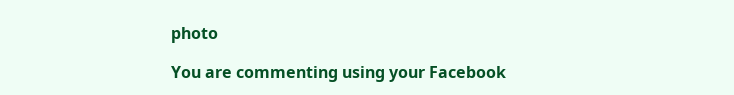photo

You are commenting using your Facebook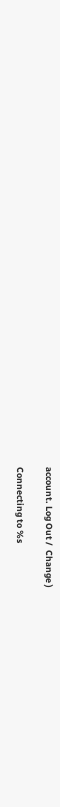account. Log Out /  Change )

Connecting to %s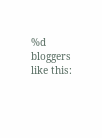%d bloggers like this: